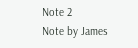Note 2
Note by James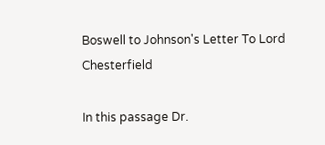Boswell to Johnson's Letter To Lord Chesterfield

In this passage Dr.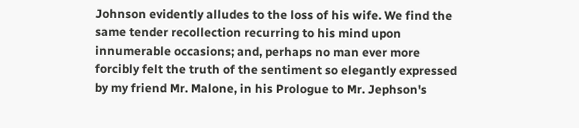Johnson evidently alludes to the loss of his wife. We find the same tender recollection recurring to his mind upon innumerable occasions; and, perhaps no man ever more forcibly felt the truth of the sentiment so elegantly expressed by my friend Mr. Malone, in his Prologue to Mr. Jephson's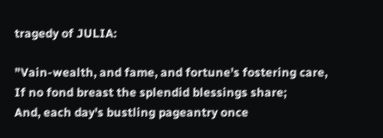tragedy of JULIA:

"Vain-wealth, and fame, and fortune's fostering care,
If no fond breast the splendid blessings share;
And, each day's bustling pageantry once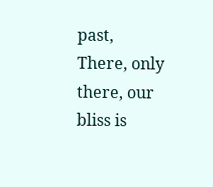past,
There, only there, our bliss is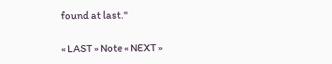found at last."

« LAST » Note « NEXT »